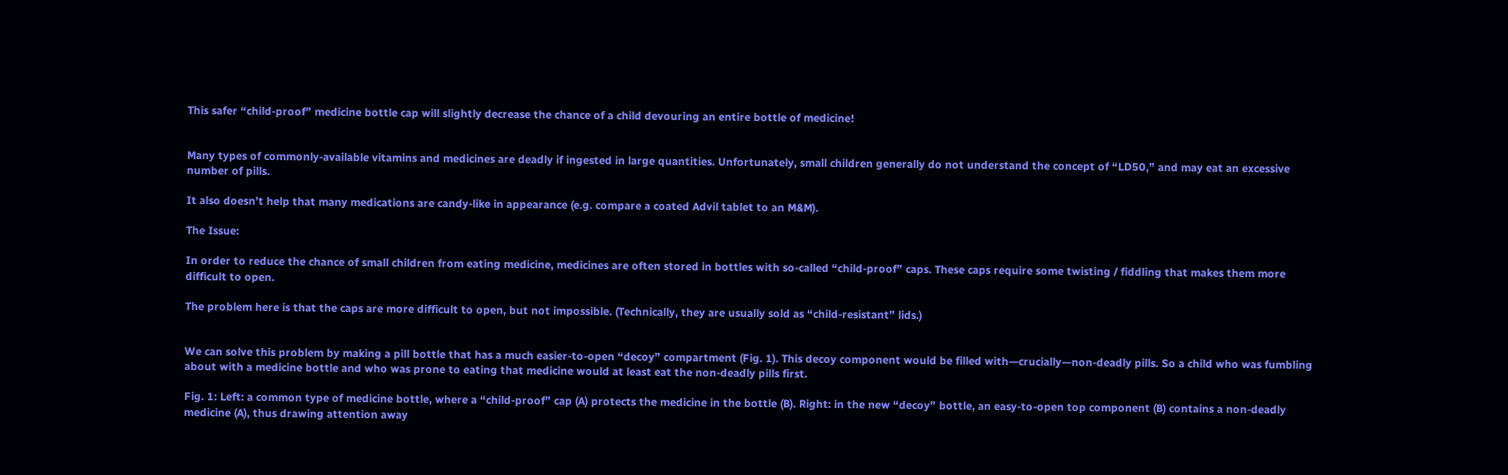This safer “child-proof” medicine bottle cap will slightly decrease the chance of a child devouring an entire bottle of medicine!


Many types of commonly-available vitamins and medicines are deadly if ingested in large quantities. Unfortunately, small children generally do not understand the concept of “LD50,” and may eat an excessive number of pills.

It also doesn’t help that many medications are candy-like in appearance (e.g. compare a coated Advil tablet to an M&M).

The Issue:

In order to reduce the chance of small children from eating medicine, medicines are often stored in bottles with so-called “child-proof” caps. These caps require some twisting / fiddling that makes them more difficult to open.

The problem here is that the caps are more difficult to open, but not impossible. (Technically, they are usually sold as “child-resistant” lids.)


We can solve this problem by making a pill bottle that has a much easier-to-open “decoy” compartment (Fig. 1). This decoy component would be filled with—crucially—non-deadly pills. So a child who was fumbling about with a medicine bottle and who was prone to eating that medicine would at least eat the non-deadly pills first.

Fig. 1: Left: a common type of medicine bottle, where a “child-proof” cap (A) protects the medicine in the bottle (B). Right: in the new “decoy” bottle, an easy-to-open top component (B) contains a non-deadly medicine (A), thus drawing attention away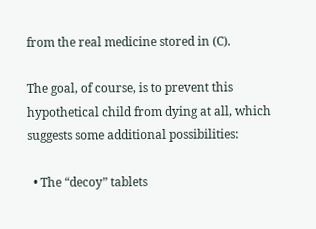from the real medicine stored in (C).

The goal, of course, is to prevent this hypothetical child from dying at all, which suggests some additional possibilities:

  • The “decoy” tablets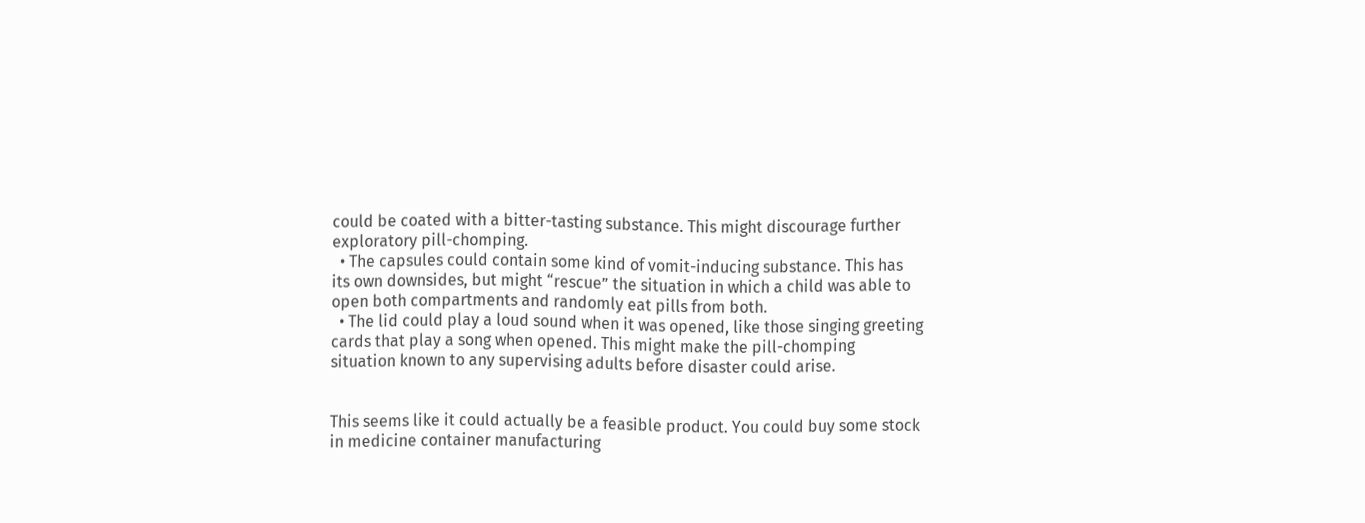could be coated with a bitter-tasting substance. This might discourage further exploratory pill-chomping.
  • The capsules could contain some kind of vomit-inducing substance. This has its own downsides, but might “rescue” the situation in which a child was able to open both compartments and randomly eat pills from both.
  • The lid could play a loud sound when it was opened, like those singing greeting cards that play a song when opened. This might make the pill-chomping situation known to any supervising adults before disaster could arise.


This seems like it could actually be a feasible product. You could buy some stock in medicine container manufacturing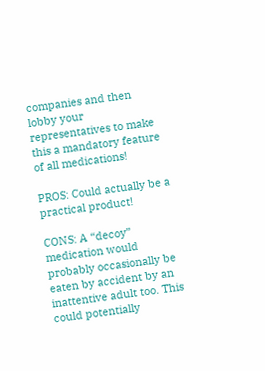companies and then lobby your representatives to make this a mandatory feature of all medications!

PROS: Could actually be a practical product!

CONS: A “decoy” medication would probably occasionally be eaten by accident by an inattentive adult too. This could potentially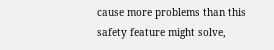cause more problems than this safety feature might solve,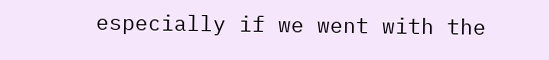especially if we went with the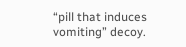“pill that induces vomiting” decoy.